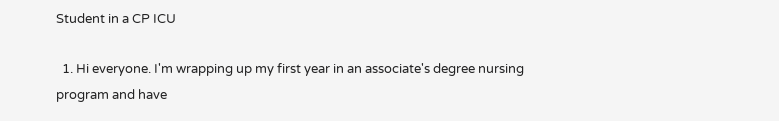Student in a CP ICU

  1. Hi everyone. I'm wrapping up my first year in an associate's degree nursing program and have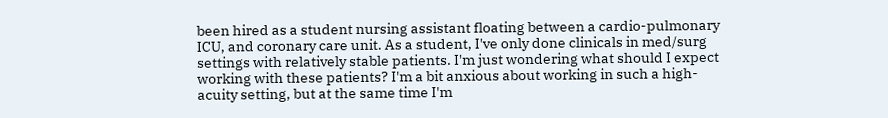been hired as a student nursing assistant floating between a cardio-pulmonary ICU, and coronary care unit. As a student, I've only done clinicals in med/surg settings with relatively stable patients. I'm just wondering what should I expect working with these patients? I'm a bit anxious about working in such a high-acuity setting, but at the same time I'm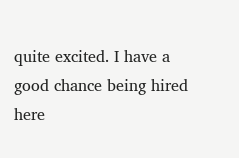quite excited. I have a good chance being hired here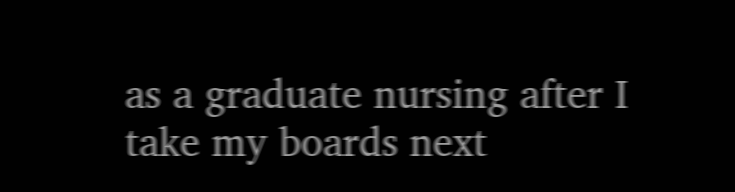as a graduate nursing after I take my boards next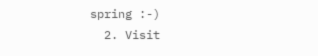spring :-)
  2. Visit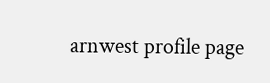arnwest profile page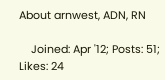About arnwest, ADN, RN

    Joined: Apr '12; Posts: 51; Likes: 24